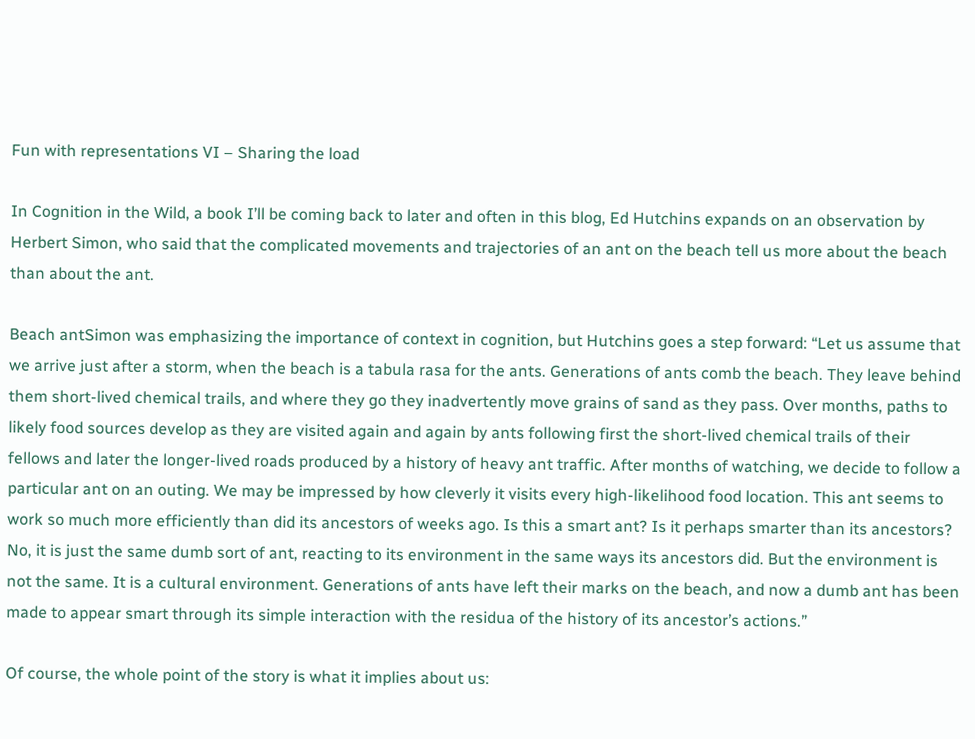Fun with representations VI – Sharing the load

In Cognition in the Wild, a book I’ll be coming back to later and often in this blog, Ed Hutchins expands on an observation by Herbert Simon, who said that the complicated movements and trajectories of an ant on the beach tell us more about the beach than about the ant.

Beach antSimon was emphasizing the importance of context in cognition, but Hutchins goes a step forward: “Let us assume that we arrive just after a storm, when the beach is a tabula rasa for the ants. Generations of ants comb the beach. They leave behind them short-lived chemical trails, and where they go they inadvertently move grains of sand as they pass. Over months, paths to likely food sources develop as they are visited again and again by ants following first the short-lived chemical trails of their fellows and later the longer-lived roads produced by a history of heavy ant traffic. After months of watching, we decide to follow a particular ant on an outing. We may be impressed by how cleverly it visits every high-likelihood food location. This ant seems to work so much more efficiently than did its ancestors of weeks ago. Is this a smart ant? Is it perhaps smarter than its ancestors? No, it is just the same dumb sort of ant, reacting to its environment in the same ways its ancestors did. But the environment is not the same. It is a cultural environment. Generations of ants have left their marks on the beach, and now a dumb ant has been made to appear smart through its simple interaction with the residua of the history of its ancestor’s actions.”

Of course, the whole point of the story is what it implies about us: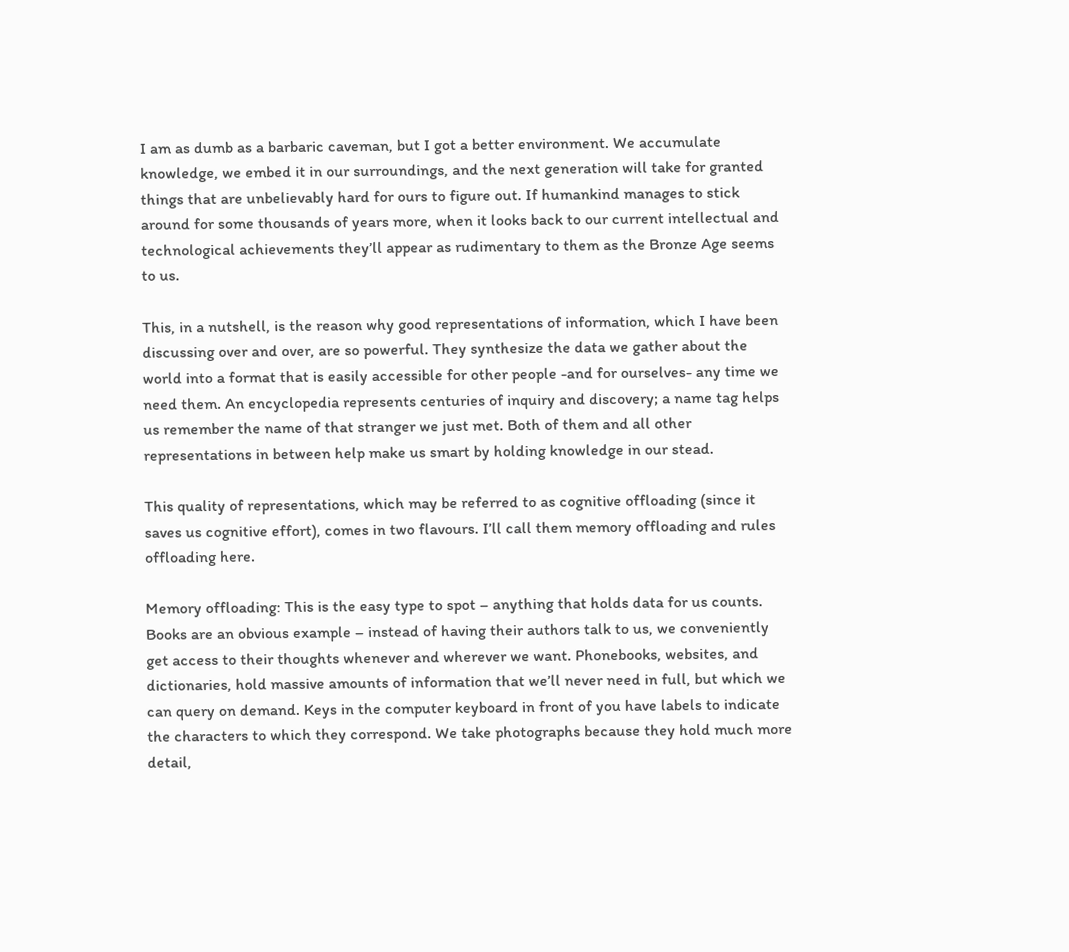I am as dumb as a barbaric caveman, but I got a better environment. We accumulate knowledge, we embed it in our surroundings, and the next generation will take for granted things that are unbelievably hard for ours to figure out. If humankind manages to stick around for some thousands of years more, when it looks back to our current intellectual and technological achievements they’ll appear as rudimentary to them as the Bronze Age seems to us.

This, in a nutshell, is the reason why good representations of information, which I have been discussing over and over, are so powerful. They synthesize the data we gather about the world into a format that is easily accessible for other people -and for ourselves- any time we need them. An encyclopedia represents centuries of inquiry and discovery; a name tag helps us remember the name of that stranger we just met. Both of them and all other representations in between help make us smart by holding knowledge in our stead.

This quality of representations, which may be referred to as cognitive offloading (since it saves us cognitive effort), comes in two flavours. I’ll call them memory offloading and rules offloading here.

Memory offloading: This is the easy type to spot – anything that holds data for us counts. Books are an obvious example – instead of having their authors talk to us, we conveniently get access to their thoughts whenever and wherever we want. Phonebooks, websites, and dictionaries, hold massive amounts of information that we’ll never need in full, but which we can query on demand. Keys in the computer keyboard in front of you have labels to indicate the characters to which they correspond. We take photographs because they hold much more detail,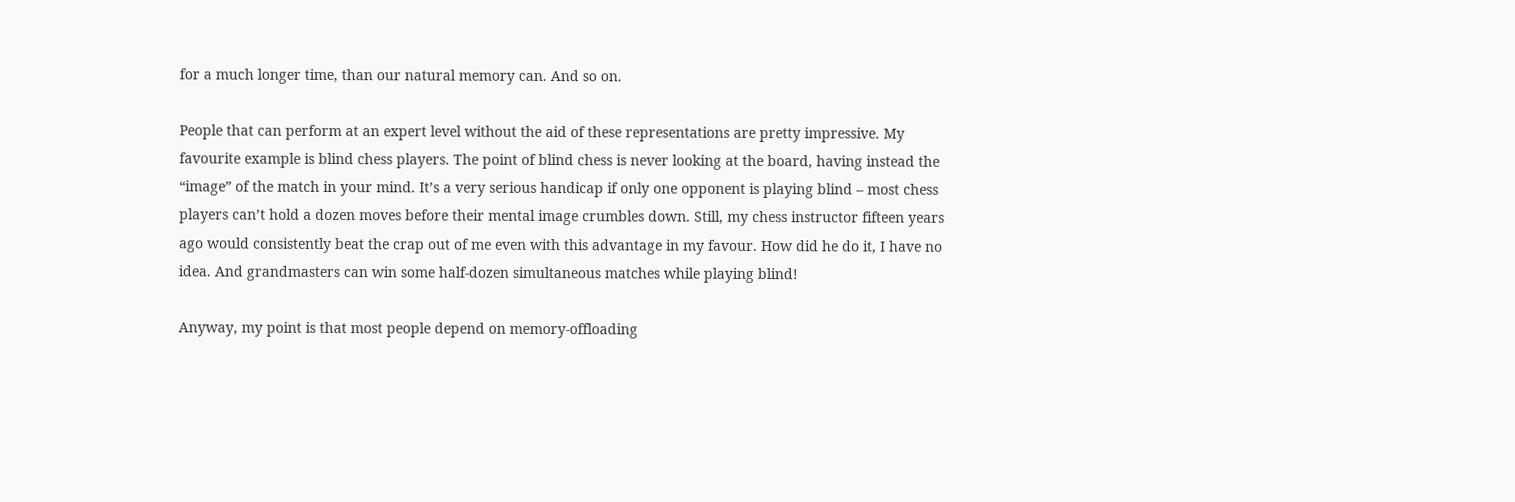for a much longer time, than our natural memory can. And so on.

People that can perform at an expert level without the aid of these representations are pretty impressive. My favourite example is blind chess players. The point of blind chess is never looking at the board, having instead the “image” of the match in your mind. It’s a very serious handicap if only one opponent is playing blind – most chess players can’t hold a dozen moves before their mental image crumbles down. Still, my chess instructor fifteen years ago would consistently beat the crap out of me even with this advantage in my favour. How did he do it, I have no idea. And grandmasters can win some half-dozen simultaneous matches while playing blind!

Anyway, my point is that most people depend on memory-offloading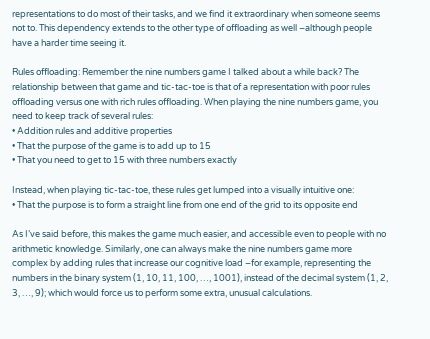representations to do most of their tasks, and we find it extraordinary when someone seems not to. This dependency extends to the other type of offloading as well –although people have a harder time seeing it.

Rules offloading: Remember the nine numbers game I talked about a while back? The relationship between that game and tic-tac-toe is that of a representation with poor rules offloading versus one with rich rules offloading. When playing the nine numbers game, you need to keep track of several rules:
• Addition rules and additive properties
• That the purpose of the game is to add up to 15
• That you need to get to 15 with three numbers exactly

Instead, when playing tic-tac-toe, these rules get lumped into a visually intuitive one:
• That the purpose is to form a straight line from one end of the grid to its opposite end

As I’ve said before, this makes the game much easier, and accessible even to people with no arithmetic knowledge. Similarly, one can always make the nine numbers game more complex by adding rules that increase our cognitive load –for example, representing the numbers in the binary system (1, 10, 11, 100, …, 1001), instead of the decimal system (1, 2, 3, …, 9); which would force us to perform some extra, unusual calculations.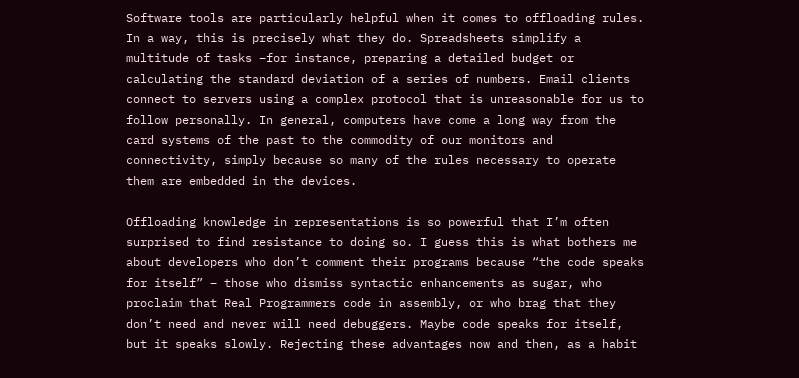Software tools are particularly helpful when it comes to offloading rules. In a way, this is precisely what they do. Spreadsheets simplify a multitude of tasks –for instance, preparing a detailed budget or calculating the standard deviation of a series of numbers. Email clients connect to servers using a complex protocol that is unreasonable for us to follow personally. In general, computers have come a long way from the card systems of the past to the commodity of our monitors and connectivity, simply because so many of the rules necessary to operate them are embedded in the devices.

Offloading knowledge in representations is so powerful that I’m often surprised to find resistance to doing so. I guess this is what bothers me about developers who don’t comment their programs because “the code speaks for itself” – those who dismiss syntactic enhancements as sugar, who proclaim that Real Programmers code in assembly, or who brag that they don’t need and never will need debuggers. Maybe code speaks for itself, but it speaks slowly. Rejecting these advantages now and then, as a habit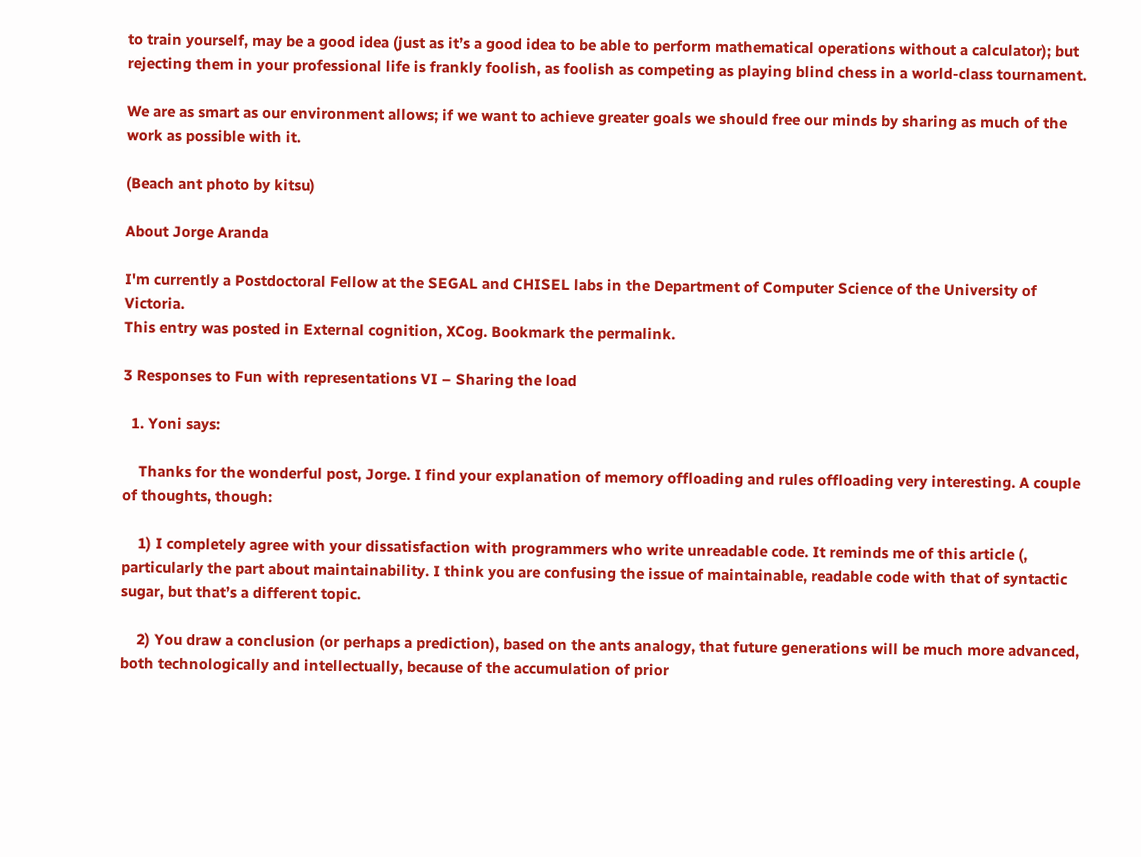to train yourself, may be a good idea (just as it’s a good idea to be able to perform mathematical operations without a calculator); but rejecting them in your professional life is frankly foolish, as foolish as competing as playing blind chess in a world-class tournament.

We are as smart as our environment allows; if we want to achieve greater goals we should free our minds by sharing as much of the work as possible with it.

(Beach ant photo by kitsu)

About Jorge Aranda

I'm currently a Postdoctoral Fellow at the SEGAL and CHISEL labs in the Department of Computer Science of the University of Victoria.
This entry was posted in External cognition, XCog. Bookmark the permalink.

3 Responses to Fun with representations VI – Sharing the load

  1. Yoni says:

    Thanks for the wonderful post, Jorge. I find your explanation of memory offloading and rules offloading very interesting. A couple of thoughts, though:

    1) I completely agree with your dissatisfaction with programmers who write unreadable code. It reminds me of this article (, particularly the part about maintainability. I think you are confusing the issue of maintainable, readable code with that of syntactic sugar, but that’s a different topic.

    2) You draw a conclusion (or perhaps a prediction), based on the ants analogy, that future generations will be much more advanced, both technologically and intellectually, because of the accumulation of prior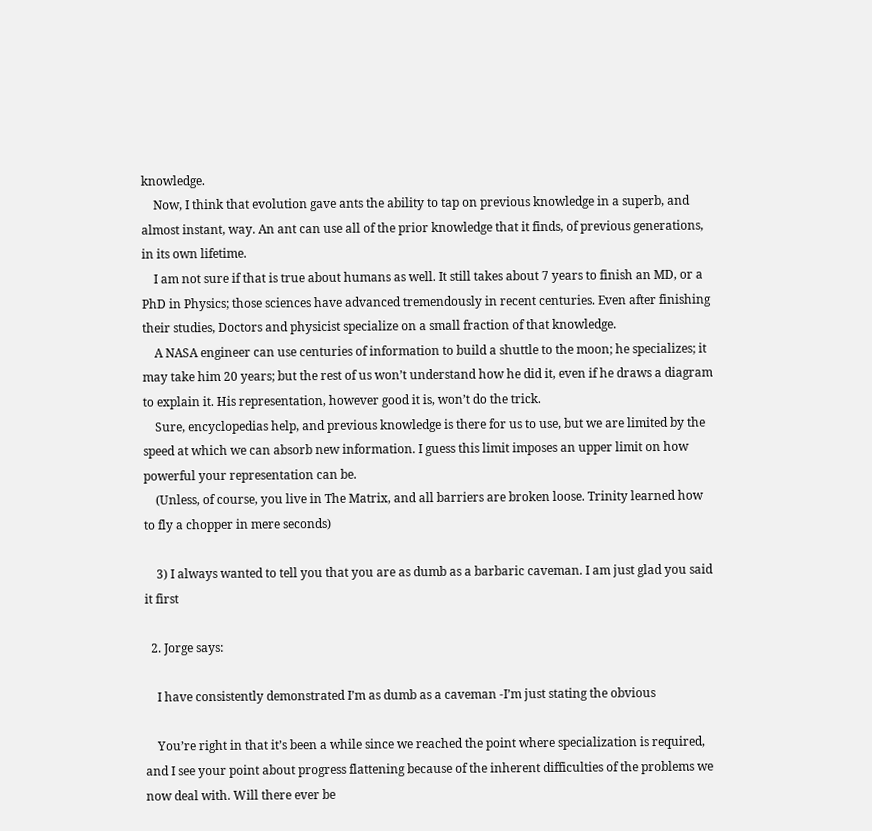knowledge.
    Now, I think that evolution gave ants the ability to tap on previous knowledge in a superb, and almost instant, way. An ant can use all of the prior knowledge that it finds, of previous generations, in its own lifetime.
    I am not sure if that is true about humans as well. It still takes about 7 years to finish an MD, or a PhD in Physics; those sciences have advanced tremendously in recent centuries. Even after finishing their studies, Doctors and physicist specialize on a small fraction of that knowledge.
    A NASA engineer can use centuries of information to build a shuttle to the moon; he specializes; it may take him 20 years; but the rest of us won’t understand how he did it, even if he draws a diagram to explain it. His representation, however good it is, won’t do the trick.
    Sure, encyclopedias help, and previous knowledge is there for us to use, but we are limited by the speed at which we can absorb new information. I guess this limit imposes an upper limit on how powerful your representation can be.
    (Unless, of course, you live in The Matrix, and all barriers are broken loose. Trinity learned how to fly a chopper in mere seconds)

    3) I always wanted to tell you that you are as dumb as a barbaric caveman. I am just glad you said it first

  2. Jorge says:

    I have consistently demonstrated I’m as dumb as a caveman -I’m just stating the obvious

    You’re right in that it’s been a while since we reached the point where specialization is required, and I see your point about progress flattening because of the inherent difficulties of the problems we now deal with. Will there ever be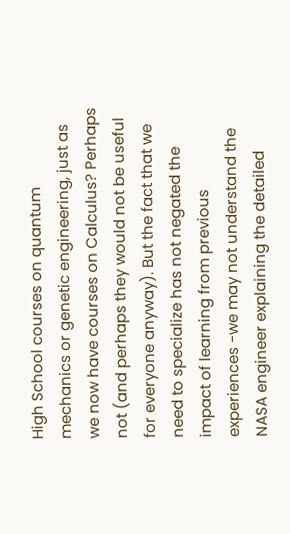High School courses on quantum mechanics or genetic engineering, just as we now have courses on Calculus? Perhaps not (and perhaps they would not be useful for everyone anyway). But the fact that we need to specialize has not negated the impact of learning from previous experiences -we may not understand the NASA engineer explaining the detailed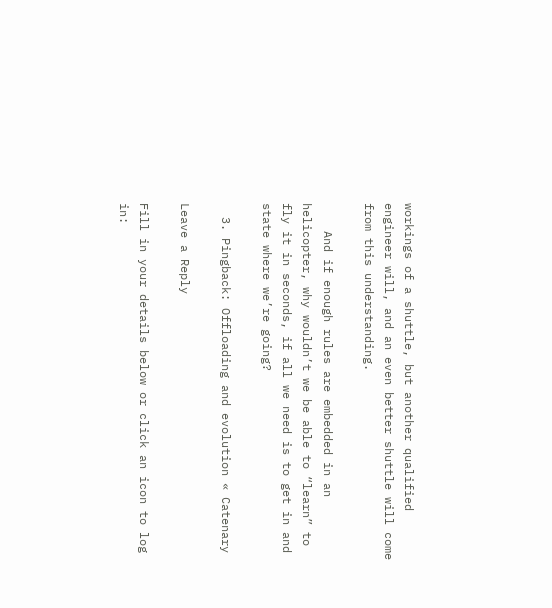workings of a shuttle, but another qualified engineer will, and an even better shuttle will come from this understanding.

    And if enough rules are embedded in an helicopter, why wouldn’t we be able to “learn” to fly it in seconds, if all we need is to get in and state where we’re going?

  3. Pingback: Offloading and evolution « Catenary

Leave a Reply

Fill in your details below or click an icon to log in: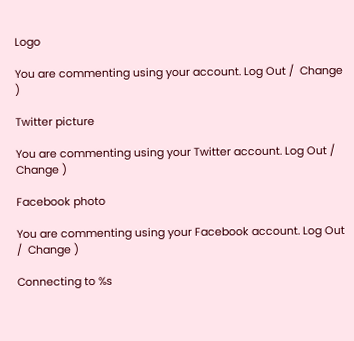Logo

You are commenting using your account. Log Out /  Change )

Twitter picture

You are commenting using your Twitter account. Log Out /  Change )

Facebook photo

You are commenting using your Facebook account. Log Out /  Change )

Connecting to %s